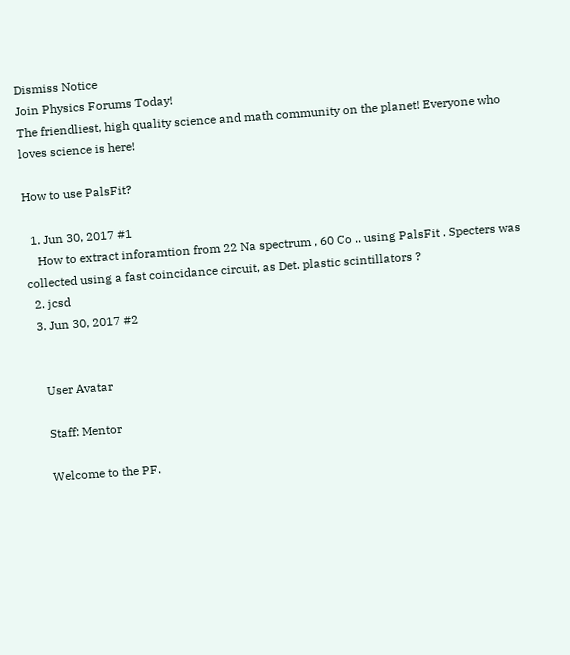Dismiss Notice
Join Physics Forums Today!
The friendliest, high quality science and math community on the planet! Everyone who loves science is here!

How to use PalsFit?

  1. Jun 30, 2017 #1
    How to extract inforamtion from 22 Na spectrum , 60 Co .. using PalsFit . Specters was collected using a fast coincidance circuit, as Det. plastic scintillators ?
  2. jcsd
  3. Jun 30, 2017 #2


    User Avatar

    Staff: Mentor

    Welcome to the PF.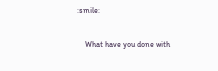:smile:

    What have you done with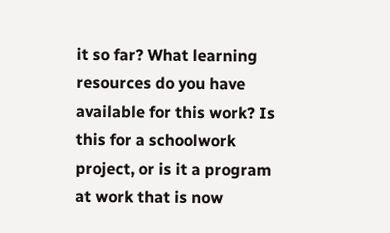it so far? What learning resources do you have available for this work? Is this for a schoolwork project, or is it a program at work that is now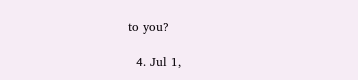to you?

  4. Jul 1,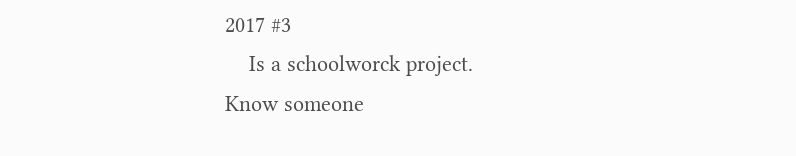2017 #3
    Is a schoolworck project.
Know someone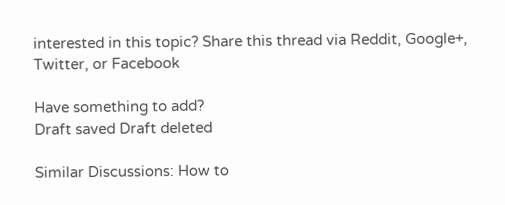interested in this topic? Share this thread via Reddit, Google+, Twitter, or Facebook

Have something to add?
Draft saved Draft deleted

Similar Discussions: How to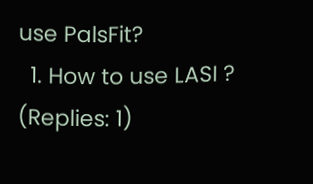use PalsFit?
  1. How to use LASI ? (Replies: 1)